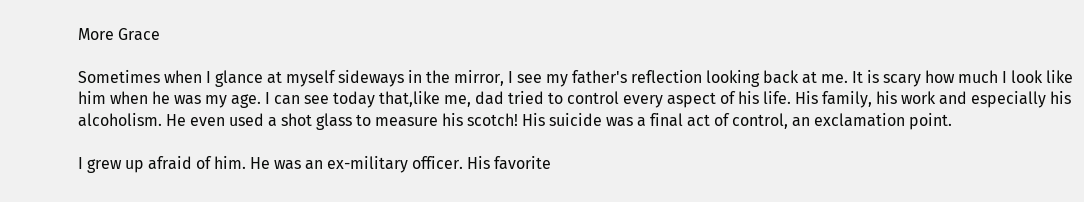More Grace

Sometimes when I glance at myself sideways in the mirror, I see my father's reflection looking back at me. It is scary how much I look like him when he was my age. I can see today that,like me, dad tried to control every aspect of his life. His family, his work and especially his alcoholism. He even used a shot glass to measure his scotch! His suicide was a final act of control, an exclamation point.

I grew up afraid of him. He was an ex-military officer. His favorite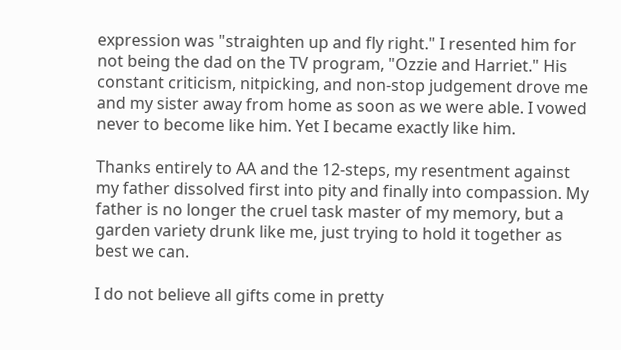expression was "straighten up and fly right." I resented him for not being the dad on the TV program, "Ozzie and Harriet." His constant criticism, nitpicking, and non-stop judgement drove me and my sister away from home as soon as we were able. I vowed never to become like him. Yet I became exactly like him.

Thanks entirely to AA and the 12-steps, my resentment against my father dissolved first into pity and finally into compassion. My father is no longer the cruel task master of my memory, but a garden variety drunk like me, just trying to hold it together as best we can.

I do not believe all gifts come in pretty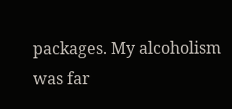packages. My alcoholism was far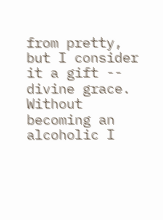from pretty, but I consider it a gift -- divine grace. Without becoming an alcoholic I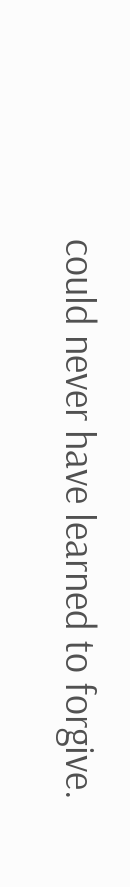could never have learned to forgive.